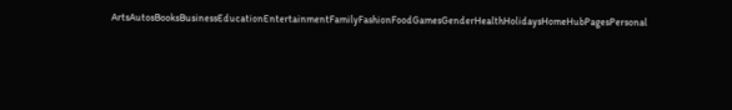ArtsAutosBooksBusinessEducationEntertainmentFamilyFashionFoodGamesGenderHealthHolidaysHomeHubPagesPersonal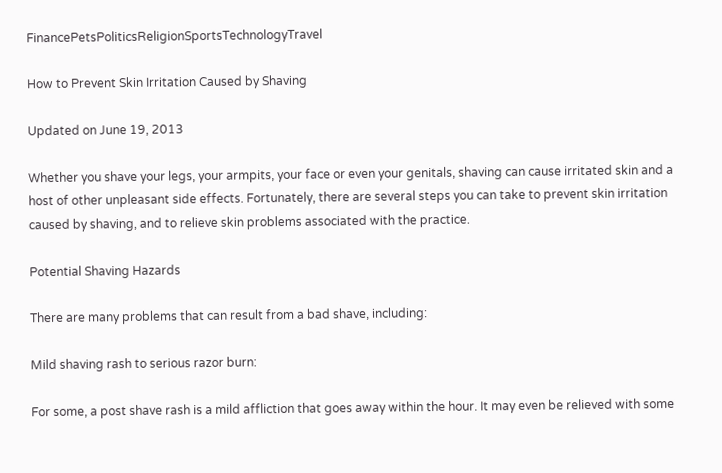FinancePetsPoliticsReligionSportsTechnologyTravel

How to Prevent Skin Irritation Caused by Shaving

Updated on June 19, 2013

Whether you shave your legs, your armpits, your face or even your genitals, shaving can cause irritated skin and a host of other unpleasant side effects. Fortunately, there are several steps you can take to prevent skin irritation caused by shaving, and to relieve skin problems associated with the practice.

Potential Shaving Hazards

There are many problems that can result from a bad shave, including:

Mild shaving rash to serious razor burn:

For some, a post shave rash is a mild affliction that goes away within the hour. It may even be relieved with some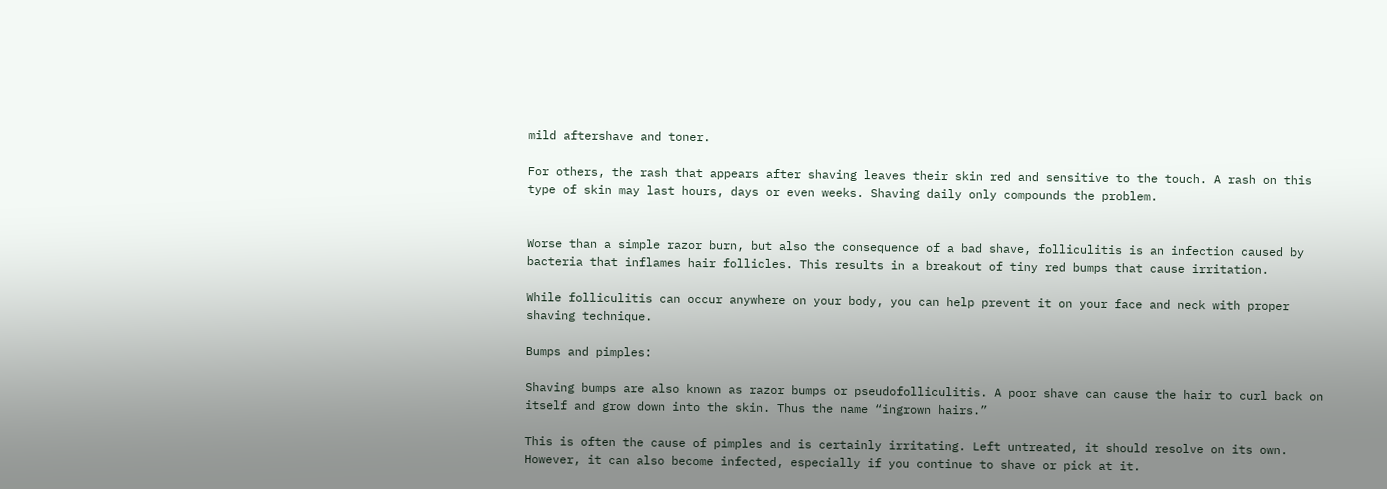mild aftershave and toner.

For others, the rash that appears after shaving leaves their skin red and sensitive to the touch. A rash on this type of skin may last hours, days or even weeks. Shaving daily only compounds the problem.


Worse than a simple razor burn, but also the consequence of a bad shave, folliculitis is an infection caused by bacteria that inflames hair follicles. This results in a breakout of tiny red bumps that cause irritation.

While folliculitis can occur anywhere on your body, you can help prevent it on your face and neck with proper shaving technique.

Bumps and pimples:

Shaving bumps are also known as razor bumps or pseudofolliculitis. A poor shave can cause the hair to curl back on itself and grow down into the skin. Thus the name “ingrown hairs.”

This is often the cause of pimples and is certainly irritating. Left untreated, it should resolve on its own. However, it can also become infected, especially if you continue to shave or pick at it.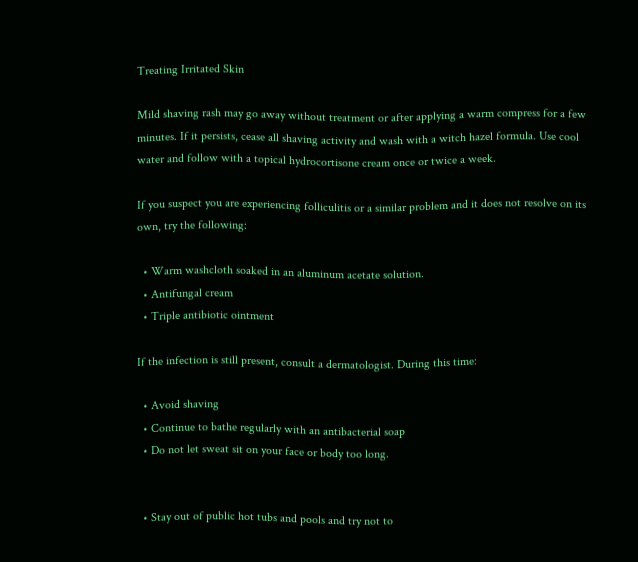Treating Irritated Skin

Mild shaving rash may go away without treatment or after applying a warm compress for a few minutes. If it persists, cease all shaving activity and wash with a witch hazel formula. Use cool water and follow with a topical hydrocortisone cream once or twice a week.

If you suspect you are experiencing folliculitis or a similar problem and it does not resolve on its own, try the following:

  • Warm washcloth soaked in an aluminum acetate solution.
  • Antifungal cream
  • Triple antibiotic ointment

If the infection is still present, consult a dermatologist. During this time:

  • Avoid shaving
  • Continue to bathe regularly with an antibacterial soap
  • Do not let sweat sit on your face or body too long.


  • Stay out of public hot tubs and pools and try not to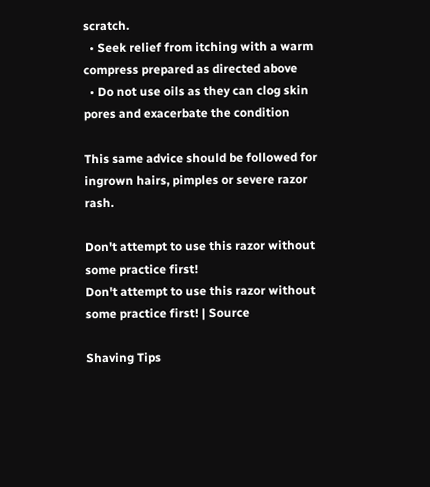scratch.
  • Seek relief from itching with a warm compress prepared as directed above
  • Do not use oils as they can clog skin pores and exacerbate the condition

This same advice should be followed for ingrown hairs, pimples or severe razor rash.

Don't attempt to use this razor without some practice first!
Don't attempt to use this razor without some practice first! | Source

Shaving Tips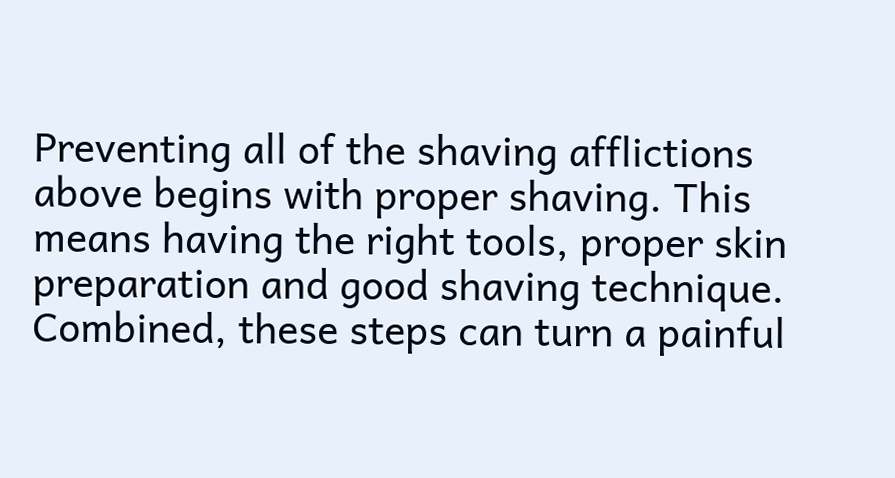Preventing all of the shaving afflictions above begins with proper shaving. This means having the right tools, proper skin preparation and good shaving technique. Combined, these steps can turn a painful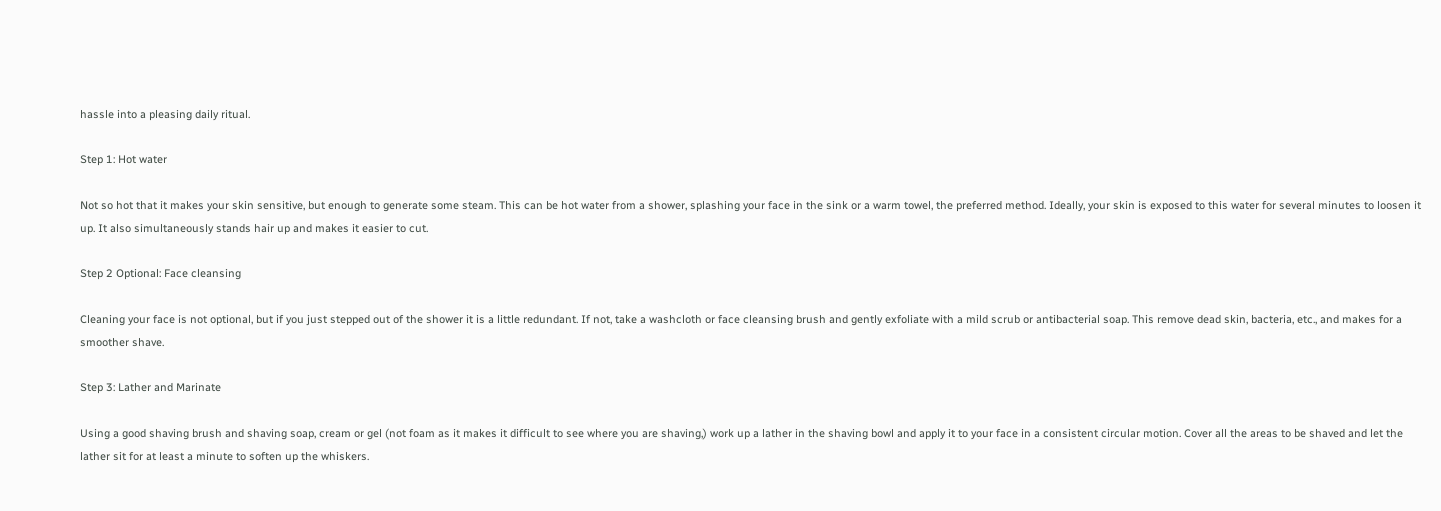hassle into a pleasing daily ritual.

Step 1: Hot water

Not so hot that it makes your skin sensitive, but enough to generate some steam. This can be hot water from a shower, splashing your face in the sink or a warm towel, the preferred method. Ideally, your skin is exposed to this water for several minutes to loosen it up. It also simultaneously stands hair up and makes it easier to cut.

Step 2 Optional: Face cleansing

Cleaning your face is not optional, but if you just stepped out of the shower it is a little redundant. If not, take a washcloth or face cleansing brush and gently exfoliate with a mild scrub or antibacterial soap. This remove dead skin, bacteria, etc., and makes for a smoother shave.

Step 3: Lather and Marinate

Using a good shaving brush and shaving soap, cream or gel (not foam as it makes it difficult to see where you are shaving,) work up a lather in the shaving bowl and apply it to your face in a consistent circular motion. Cover all the areas to be shaved and let the lather sit for at least a minute to soften up the whiskers.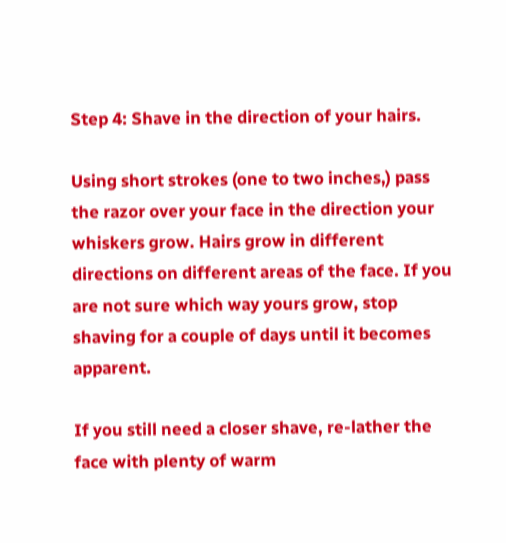Step 4: Shave in the direction of your hairs.

Using short strokes (one to two inches,) pass the razor over your face in the direction your whiskers grow. Hairs grow in different directions on different areas of the face. If you are not sure which way yours grow, stop shaving for a couple of days until it becomes apparent.

If you still need a closer shave, re-lather the face with plenty of warm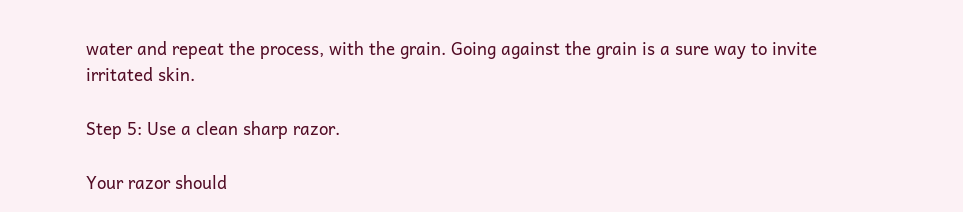water and repeat the process, with the grain. Going against the grain is a sure way to invite irritated skin.

Step 5: Use a clean sharp razor.

Your razor should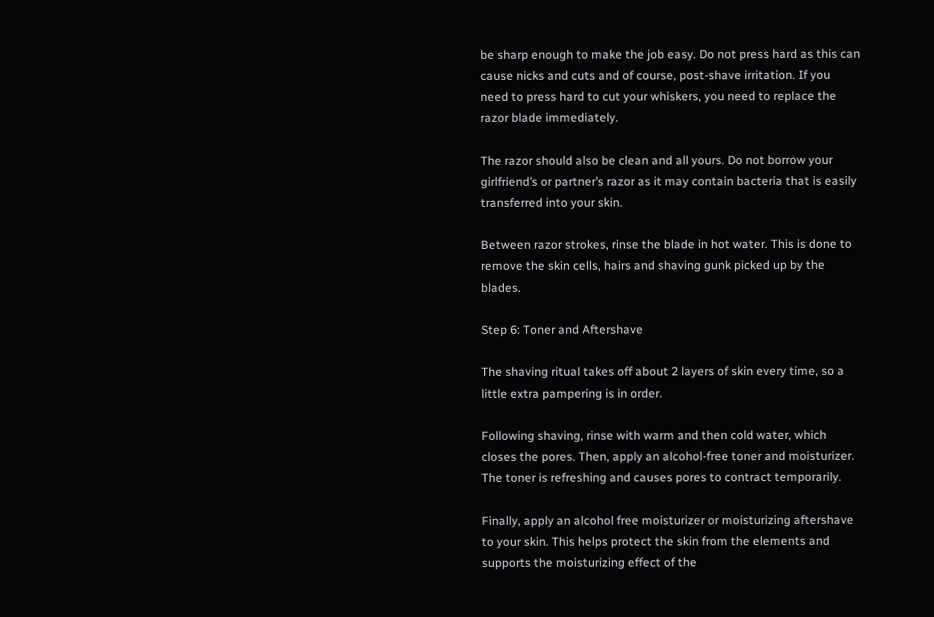be sharp enough to make the job easy. Do not press hard as this can cause nicks and cuts and of course, post-shave irritation. If you need to press hard to cut your whiskers, you need to replace the razor blade immediately.

The razor should also be clean and all yours. Do not borrow your girlfriend’s or partner’s razor as it may contain bacteria that is easily transferred into your skin.

Between razor strokes, rinse the blade in hot water. This is done to remove the skin cells, hairs and shaving gunk picked up by the blades.

Step 6: Toner and Aftershave

The shaving ritual takes off about 2 layers of skin every time, so a little extra pampering is in order.

Following shaving, rinse with warm and then cold water, which closes the pores. Then, apply an alcohol-free toner and moisturizer. The toner is refreshing and causes pores to contract temporarily.

Finally, apply an alcohol free moisturizer or moisturizing aftershave to your skin. This helps protect the skin from the elements and supports the moisturizing effect of the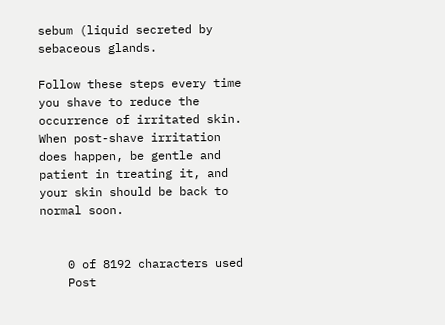sebum (liquid secreted by sebaceous glands.

Follow these steps every time you shave to reduce the occurrence of irritated skin. When post-shave irritation does happen, be gentle and patient in treating it, and your skin should be back to normal soon.


    0 of 8192 characters used
    Post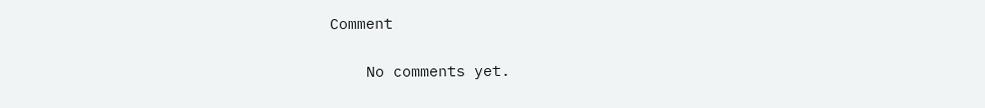Comment

    No comments yet.